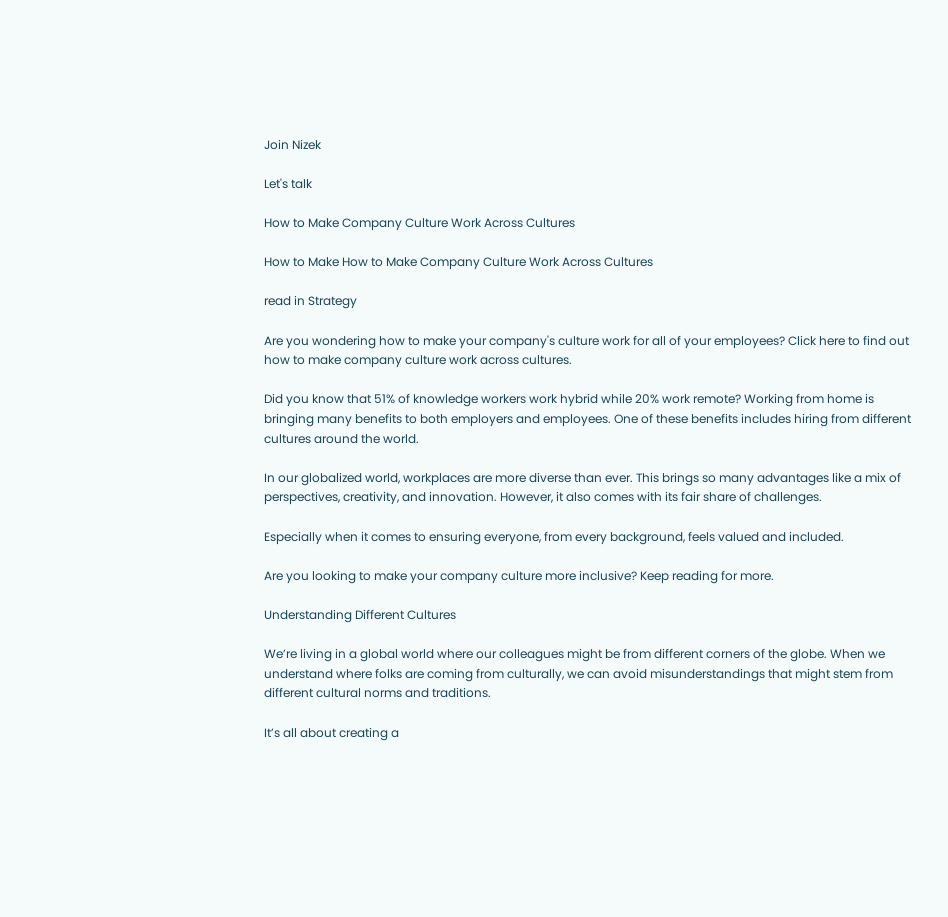Join Nizek

Let's talk

How to Make Company Culture Work Across Cultures

How to Make How to Make Company Culture Work Across Cultures

read in Strategy

Are you wondering how to make your company's culture work for all of your employees? Click here to find out how to make company culture work across cultures.

Did you know that 51% of knowledge workers work hybrid while 20% work remote? Working from home is bringing many benefits to both employers and employees. One of these benefits includes hiring from different cultures around the world.

In our globalized world, workplaces are more diverse than ever. This brings so many advantages like a mix of perspectives, creativity, and innovation. However, it also comes with its fair share of challenges.

Especially when it comes to ensuring everyone, from every background, feels valued and included.

Are you looking to make your company culture more inclusive? Keep reading for more.

Understanding Different Cultures

We’re living in a global world where our colleagues might be from different corners of the globe. When we understand where folks are coming from culturally, we can avoid misunderstandings that might stem from different cultural norms and traditions.

It’s all about creating a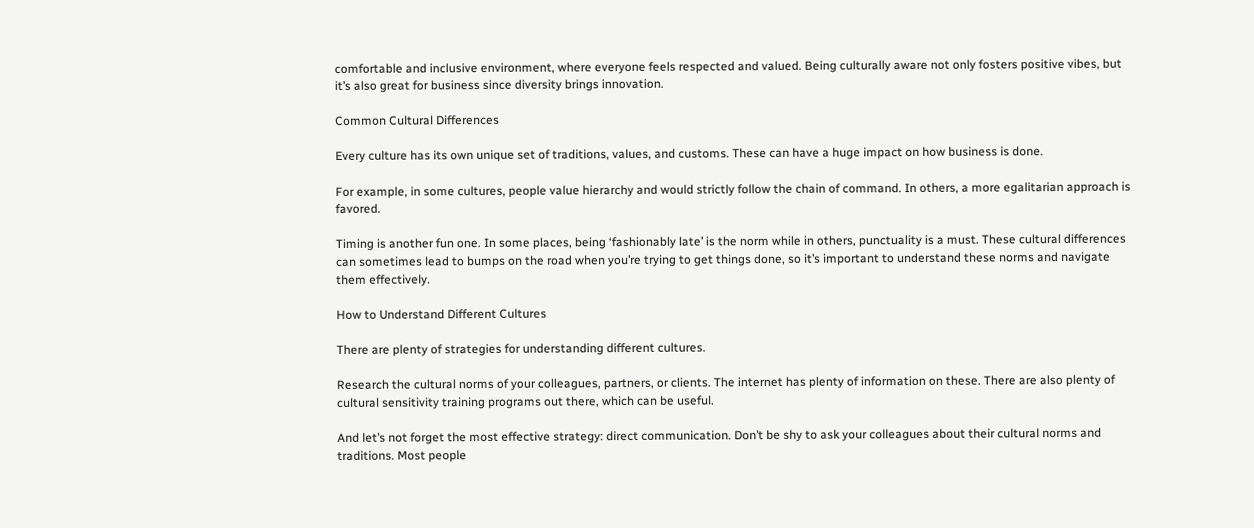comfortable and inclusive environment, where everyone feels respected and valued. Being culturally aware not only fosters positive vibes, but it’s also great for business since diversity brings innovation.

Common Cultural Differences

Every culture has its own unique set of traditions, values, and customs. These can have a huge impact on how business is done.

For example, in some cultures, people value hierarchy and would strictly follow the chain of command. In others, a more egalitarian approach is favored.

Timing is another fun one. In some places, being ‘fashionably late’ is the norm while in others, punctuality is a must. These cultural differences can sometimes lead to bumps on the road when you’re trying to get things done, so it’s important to understand these norms and navigate them effectively.

How to Understand Different Cultures

There are plenty of strategies for understanding different cultures.

Research the cultural norms of your colleagues, partners, or clients. The internet has plenty of information on these. There are also plenty of cultural sensitivity training programs out there, which can be useful.

And let’s not forget the most effective strategy: direct communication. Don’t be shy to ask your colleagues about their cultural norms and traditions. Most people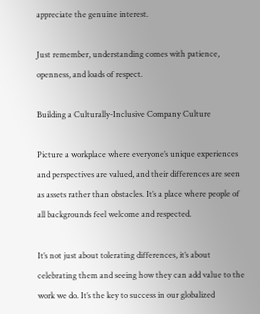appreciate the genuine interest.

Just remember, understanding comes with patience, openness, and loads of respect.

Building a Culturally-Inclusive Company Culture

Picture a workplace where everyone’s unique experiences and perspectives are valued, and their differences are seen as assets rather than obstacles. It’s a place where people of all backgrounds feel welcome and respected.

It’s not just about tolerating differences, it’s about celebrating them and seeing how they can add value to the work we do. It’s the key to success in our globalized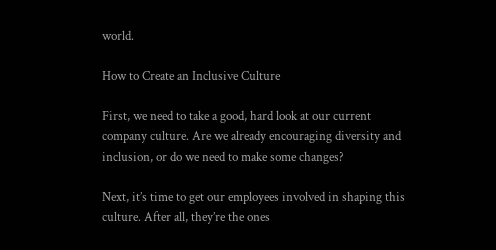world.

How to Create an Inclusive Culture

First, we need to take a good, hard look at our current company culture. Are we already encouraging diversity and inclusion, or do we need to make some changes?

Next, it’s time to get our employees involved in shaping this culture. After all, they’re the ones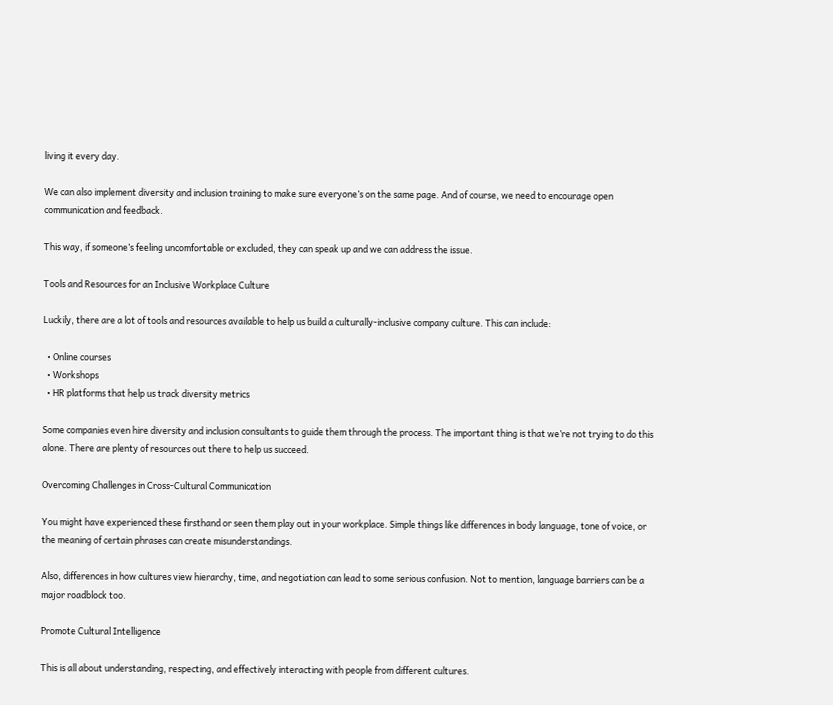living it every day.

We can also implement diversity and inclusion training to make sure everyone’s on the same page. And of course, we need to encourage open communication and feedback.

This way, if someone’s feeling uncomfortable or excluded, they can speak up and we can address the issue.

Tools and Resources for an Inclusive Workplace Culture

Luckily, there are a lot of tools and resources available to help us build a culturally-inclusive company culture. This can include:

  • Online courses
  • Workshops
  • HR platforms that help us track diversity metrics

Some companies even hire diversity and inclusion consultants to guide them through the process. The important thing is that we’re not trying to do this alone. There are plenty of resources out there to help us succeed.

Overcoming Challenges in Cross-Cultural Communication

You might have experienced these firsthand or seen them play out in your workplace. Simple things like differences in body language, tone of voice, or the meaning of certain phrases can create misunderstandings.

Also, differences in how cultures view hierarchy, time, and negotiation can lead to some serious confusion. Not to mention, language barriers can be a major roadblock too.

Promote Cultural Intelligence

This is all about understanding, respecting, and effectively interacting with people from different cultures.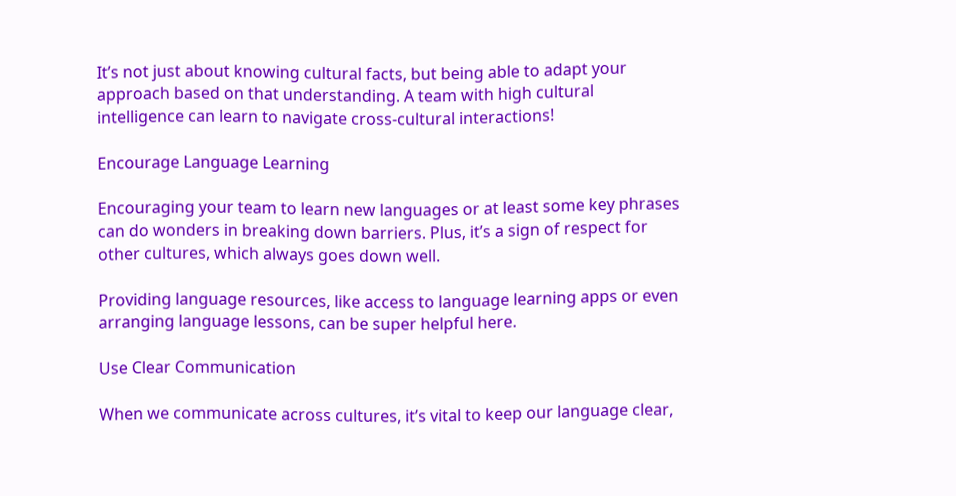It’s not just about knowing cultural facts, but being able to adapt your approach based on that understanding. A team with high cultural intelligence can learn to navigate cross-cultural interactions!

Encourage Language Learning

Encouraging your team to learn new languages or at least some key phrases can do wonders in breaking down barriers. Plus, it’s a sign of respect for other cultures, which always goes down well.

Providing language resources, like access to language learning apps or even arranging language lessons, can be super helpful here.

Use Clear Communication

When we communicate across cultures, it’s vital to keep our language clear,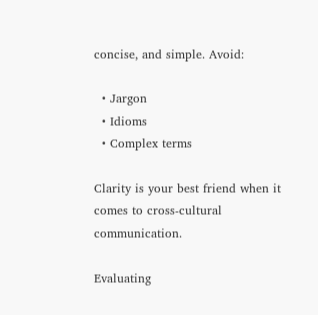concise, and simple. Avoid:

  • Jargon
  • Idioms
  • Complex terms

Clarity is your best friend when it comes to cross-cultural communication.

Evaluating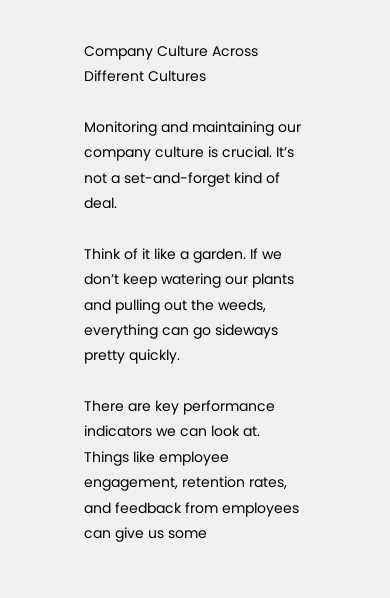Company Culture Across Different Cultures

Monitoring and maintaining our company culture is crucial. It’s not a set-and-forget kind of deal.

Think of it like a garden. If we don’t keep watering our plants and pulling out the weeds, everything can go sideways pretty quickly.

There are key performance indicators we can look at. Things like employee engagement, retention rates, and feedback from employees can give us some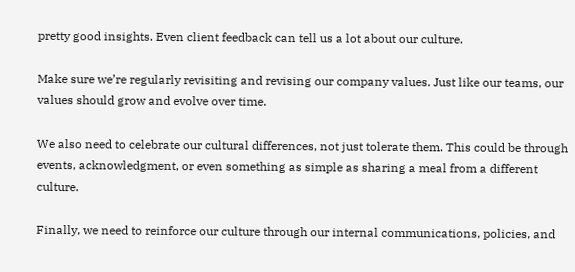pretty good insights. Even client feedback can tell us a lot about our culture.

Make sure we’re regularly revisiting and revising our company values. Just like our teams, our values should grow and evolve over time.

We also need to celebrate our cultural differences, not just tolerate them. This could be through events, acknowledgment, or even something as simple as sharing a meal from a different culture.

Finally, we need to reinforce our culture through our internal communications, policies, and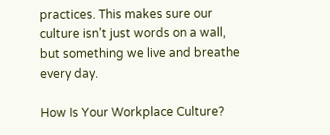practices. This makes sure our culture isn’t just words on a wall, but something we live and breathe every day.

How Is Your Workplace Culture?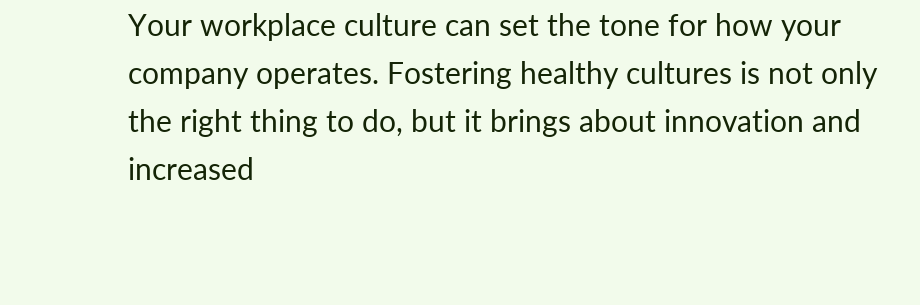Your workplace culture can set the tone for how your company operates. Fostering healthy cultures is not only the right thing to do, but it brings about innovation and increased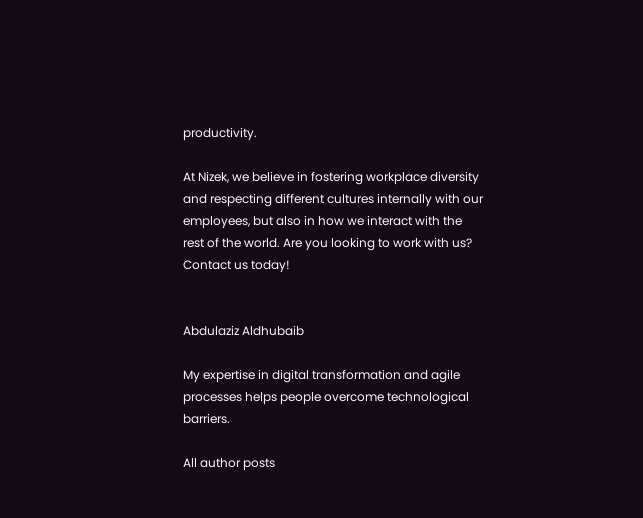productivity.

At Nizek, we believe in fostering workplace diversity and respecting different cultures internally with our employees, but also in how we interact with the rest of the world. Are you looking to work with us? Contact us today!


Abdulaziz Aldhubaib

My expertise in digital transformation and agile processes helps people overcome technological barriers.

All author posts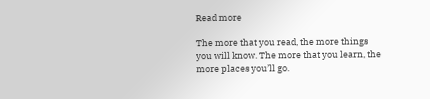Read more

The more that you read, the more things you will know. The more that you learn, the more places you’ll go.